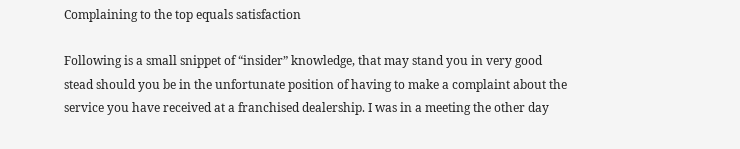Complaining to the top equals satisfaction

Following is a small snippet of “insider” knowledge, that may stand you in very good stead should you be in the unfortunate position of having to make a complaint about the service you have received at a franchised dealership. I was in a meeting the other day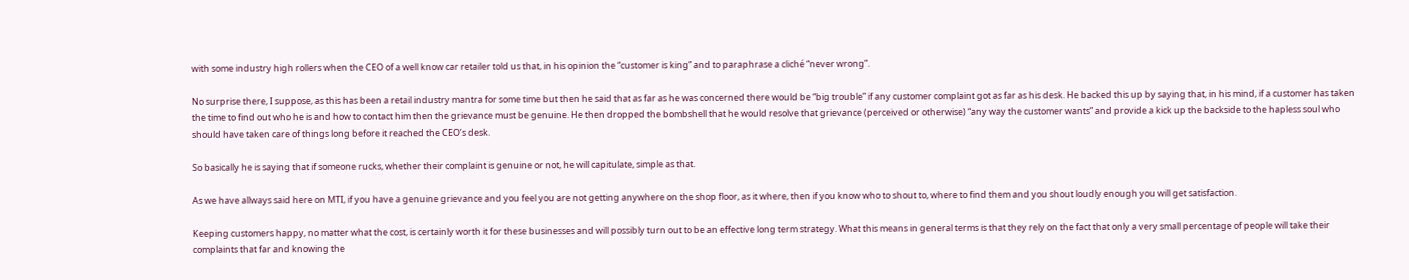with some industry high rollers when the CEO of a well know car retailer told us that, in his opinion the “customer is king” and to paraphrase a cliché “never wrong”.

No surprise there, I suppose, as this has been a retail industry mantra for some time but then he said that as far as he was concerned there would be “big trouble” if any customer complaint got as far as his desk. He backed this up by saying that, in his mind, if a customer has taken the time to find out who he is and how to contact him then the grievance must be genuine. He then dropped the bombshell that he would resolve that grievance (perceived or otherwise) “any way the customer wants” and provide a kick up the backside to the hapless soul who should have taken care of things long before it reached the CEO’s desk.

So basically he is saying that if someone rucks, whether their complaint is genuine or not, he will capitulate, simple as that.

As we have allways said here on MTI, if you have a genuine grievance and you feel you are not getting anywhere on the shop floor, as it where, then if you know who to shout to, where to find them and you shout loudly enough you will get satisfaction.

Keeping customers happy, no matter what the cost, is certainly worth it for these businesses and will possibly turn out to be an effective long term strategy. What this means in general terms is that they rely on the fact that only a very small percentage of people will take their complaints that far and knowing the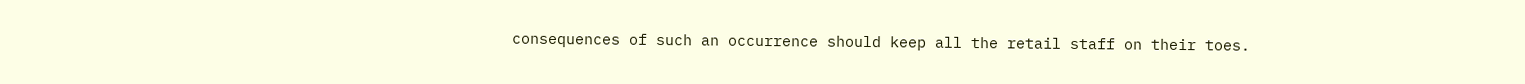consequences of such an occurrence should keep all the retail staff on their toes.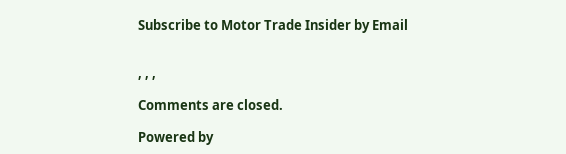Subscribe to Motor Trade Insider by Email


, , ,

Comments are closed.

Powered by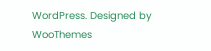WordPress. Designed by WooThemes